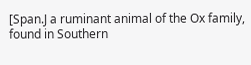[Span.J a ruminant animal of the Ox family, found in Southern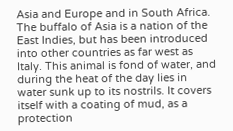Asia and Europe and in South Africa. The buffalo of Asia is a nation of the East Indies, but has been introduced into other countries as far west as Italy. This animal is fond of water, and during the heat of the day lies in water sunk up to its nostrils. It covers itself with a coating of mud, as a protection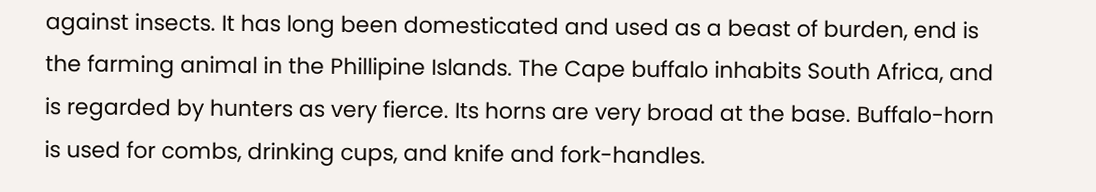against insects. It has long been domesticated and used as a beast of burden, end is the farming animal in the Phillipine Islands. The Cape buffalo inhabits South Africa, and is regarded by hunters as very fierce. Its horns are very broad at the base. Buffalo-horn is used for combs, drinking cups, and knife and fork-handles.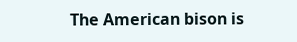The American bison is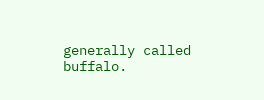generally called buffalo.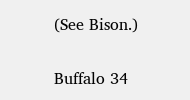(See Bison.)

Buffalo 34